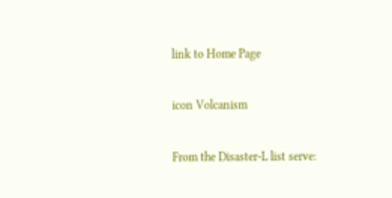link to Home Page

icon Volcanism

From the Disaster-L list serve: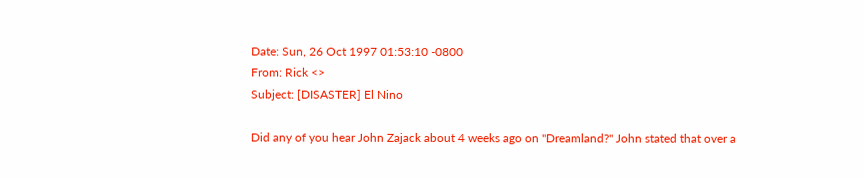Date: Sun, 26 Oct 1997 01:53:10 -0800
From: Rick <>
Subject: [DISASTER] El Nino

Did any of you hear John Zajack about 4 weeks ago on "Dreamland?" John stated that over a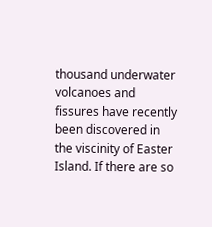thousand underwater volcanoes and fissures have recently been discovered in the viscinity of Easter Island. If there are so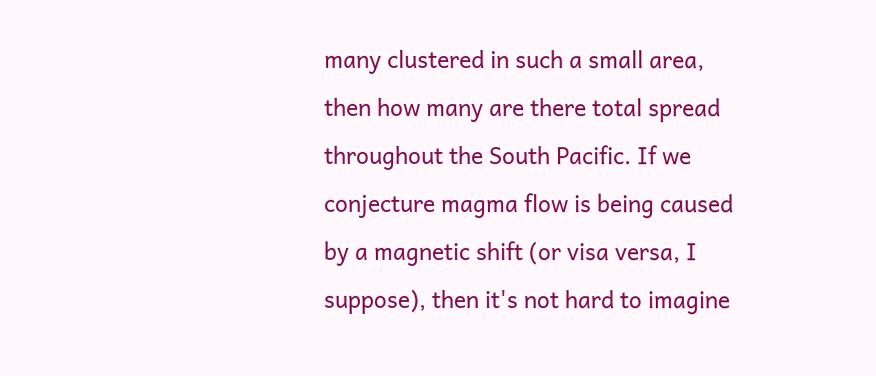many clustered in such a small area, then how many are there total spread throughout the South Pacific. If we conjecture magma flow is being caused by a magnetic shift (or visa versa, I suppose), then it's not hard to imagine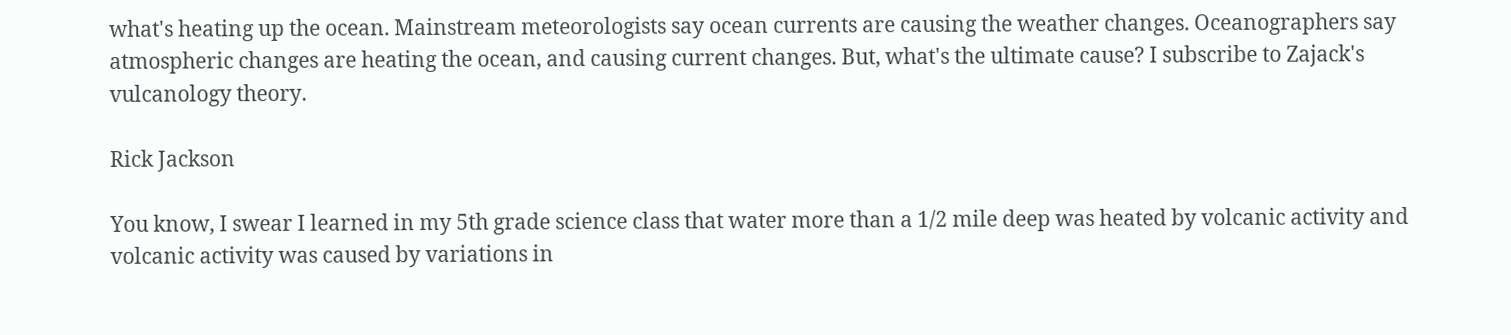what's heating up the ocean. Mainstream meteorologists say ocean currents are causing the weather changes. Oceanographers say atmospheric changes are heating the ocean, and causing current changes. But, what's the ultimate cause? I subscribe to Zajack's vulcanology theory.

Rick Jackson

You know, I swear I learned in my 5th grade science class that water more than a 1/2 mile deep was heated by volcanic activity and volcanic activity was caused by variations in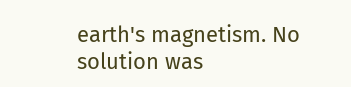earth's magnetism. No solution was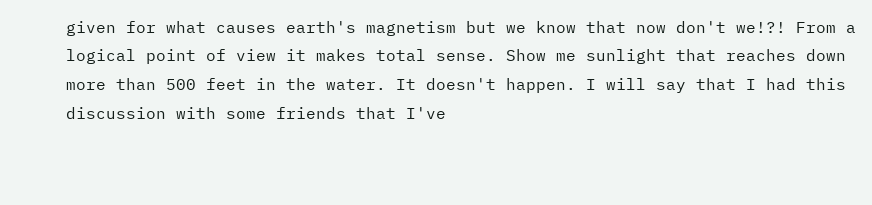given for what causes earth's magnetism but we know that now don't we!?! From a logical point of view it makes total sense. Show me sunlight that reaches down more than 500 feet in the water. It doesn't happen. I will say that I had this discussion with some friends that I've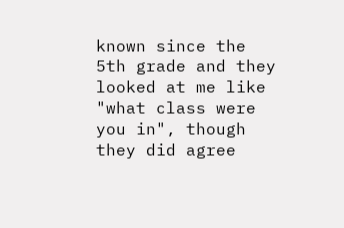known since the 5th grade and they looked at me like "what class were you in", though they did agree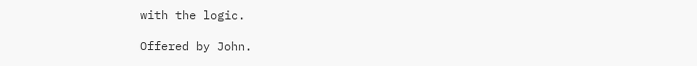with the logic.

Offered by John.